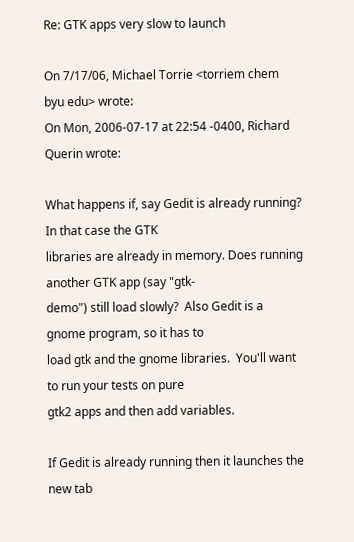Re: GTK apps very slow to launch

On 7/17/06, Michael Torrie <torriem chem byu edu> wrote:
On Mon, 2006-07-17 at 22:54 -0400, Richard Querin wrote:

What happens if, say Gedit is already running?  In that case the GTK
libraries are already in memory. Does running another GTK app (say "gtk-
demo") still load slowly?  Also Gedit is a gnome program, so it has to
load gtk and the gnome libraries.  You'll want to run your tests on pure
gtk2 apps and then add variables.

If Gedit is already running then it launches the new tab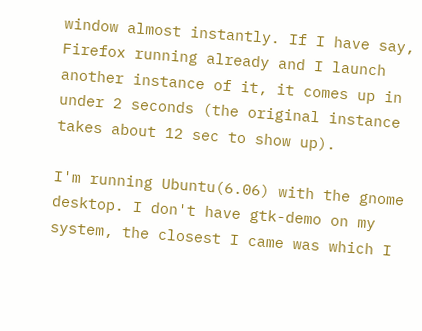window almost instantly. If I have say, Firefox running already and I launch another instance of it, it comes up in under 2 seconds (the original instance takes about 12 sec to show up).

I'm running Ubuntu(6.06) with the gnome desktop. I don't have gtk-demo on my system, the closest I came was which I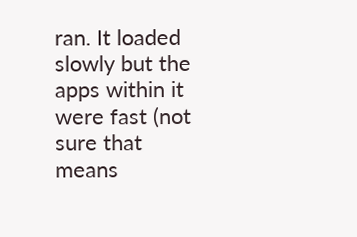ran. It loaded slowly but the apps within it were fast (not sure that means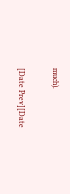much).

[Date Prev][Date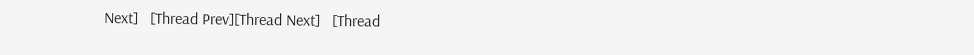Next]   [Thread Prev][Thread Next]   [Thread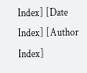Index] [Date Index] [Author Index]